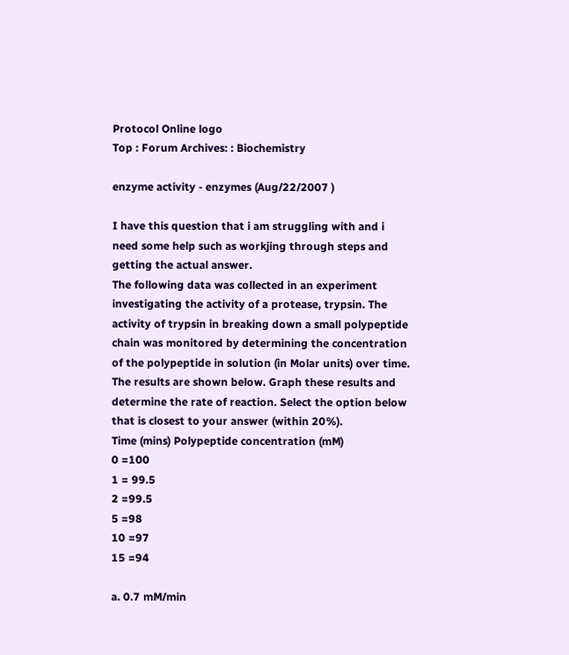Protocol Online logo
Top : Forum Archives: : Biochemistry

enzyme activity - enzymes (Aug/22/2007 )

I have this question that i am struggling with and i need some help such as workjing through steps and getting the actual answer.
The following data was collected in an experiment investigating the activity of a protease, trypsin. The activity of trypsin in breaking down a small polypeptide chain was monitored by determining the concentration of the polypeptide in solution (in Molar units) over time. The results are shown below. Graph these results and determine the rate of reaction. Select the option below that is closest to your answer (within 20%).
Time (mins) Polypeptide concentration (mM)
0 =100
1 = 99.5
2 =99.5
5 =98
10 =97
15 =94

a. 0.7 mM/min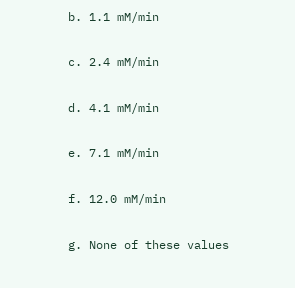b. 1.1 mM/min

c. 2.4 mM/min

d. 4.1 mM/min

e. 7.1 mM/min

f. 12.0 mM/min

g. None of these values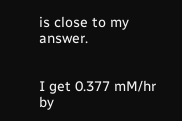is close to my answer.


I get 0.377 mM/hr by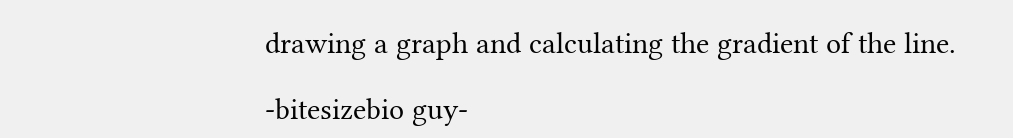drawing a graph and calculating the gradient of the line.

-bitesizebio guy-